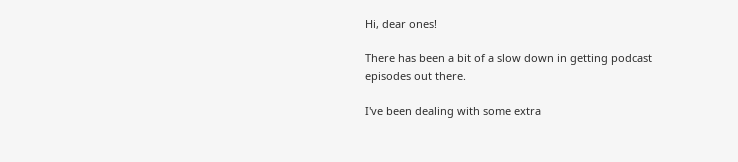Hi, dear ones!

There has been a bit of a slow down in getting podcast episodes out there.

I've been dealing with some extra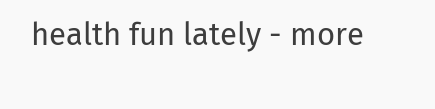health fun lately - more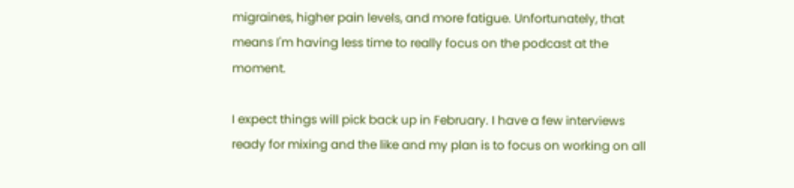migraines, higher pain levels, and more fatigue. Unfortunately, that means I'm having less time to really focus on the podcast at the moment.

I expect things will pick back up in February. I have a few interviews ready for mixing and the like and my plan is to focus on working on all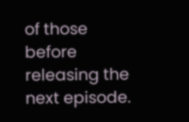of those before releasing the next episode.